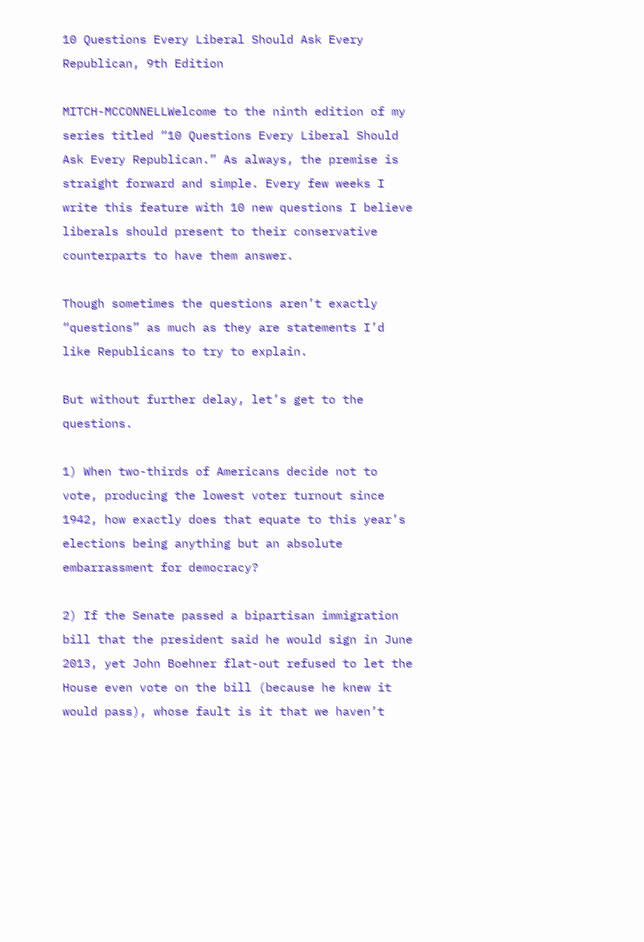10 Questions Every Liberal Should Ask Every Republican, 9th Edition

MITCH-MCCONNELLWelcome to the ninth edition of my series titled “10 Questions Every Liberal Should Ask Every Republican.” As always, the premise is straight forward and simple. Every few weeks I write this feature with 10 new questions I believe liberals should present to their conservative counterparts to have them answer.

Though sometimes the questions aren’t exactly “questions” as much as they are statements I’d like Republicans to try to explain.

But without further delay, let’s get to the questions.

1) When two-thirds of Americans decide not to vote, producing the lowest voter turnout since 1942, how exactly does that equate to this year’s elections being anything but an absolute embarrassment for democracy?

2) If the Senate passed a bipartisan immigration bill that the president said he would sign in June 2013, yet John Boehner flat-out refused to let the House even vote on the bill (because he knew it would pass), whose fault is it that we haven’t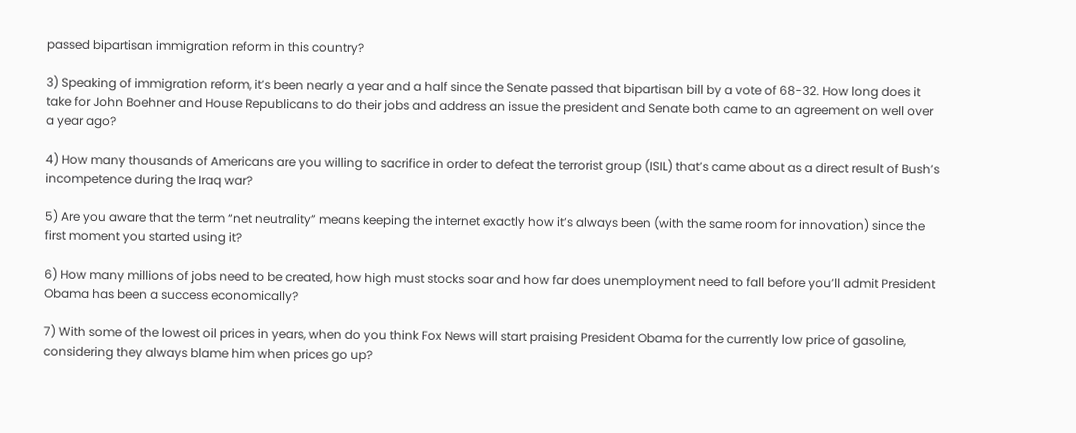passed bipartisan immigration reform in this country?

3) Speaking of immigration reform, it’s been nearly a year and a half since the Senate passed that bipartisan bill by a vote of 68-32. How long does it take for John Boehner and House Republicans to do their jobs and address an issue the president and Senate both came to an agreement on well over a year ago?

4) How many thousands of Americans are you willing to sacrifice in order to defeat the terrorist group (ISIL) that’s came about as a direct result of Bush’s incompetence during the Iraq war?

5) Are you aware that the term “net neutrality” means keeping the internet exactly how it’s always been (with the same room for innovation) since the first moment you started using it?

6) How many millions of jobs need to be created, how high must stocks soar and how far does unemployment need to fall before you’ll admit President Obama has been a success economically?

7) With some of the lowest oil prices in years, when do you think Fox News will start praising President Obama for the currently low price of gasoline, considering they always blame him when prices go up?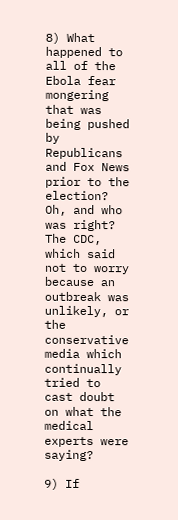8) What happened to all of the Ebola fear mongering that was being pushed by Republicans and Fox News prior to the election? Oh, and who was right? The CDC, which said not to worry because an outbreak was unlikely, or the conservative media which continually tried to cast doubt on what the medical experts were saying?

9) If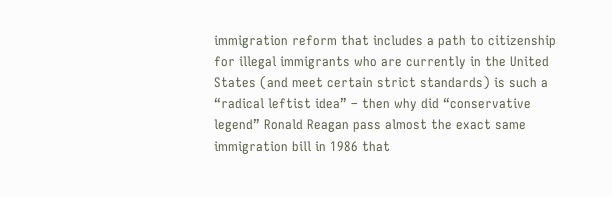immigration reform that includes a path to citizenship for illegal immigrants who are currently in the United States (and meet certain strict standards) is such a “radical leftist idea” – then why did “conservative legend” Ronald Reagan pass almost the exact same immigration bill in 1986 that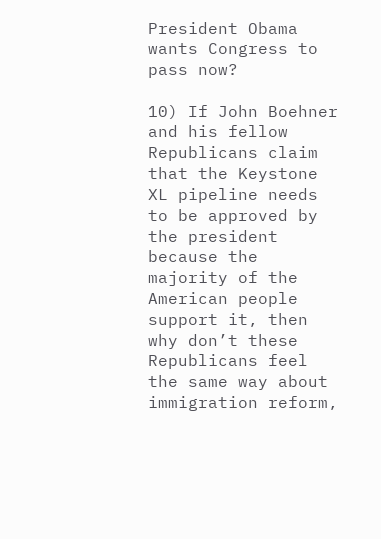President Obama wants Congress to pass now?

10) If John Boehner and his fellow Republicans claim that the Keystone XL pipeline needs to be approved by the president because the majority of the American people support it, then why don’t these Republicans feel the same way about immigration reform,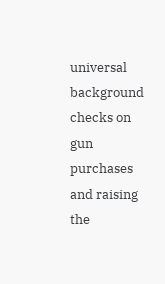universal background checks on gun purchases and raising the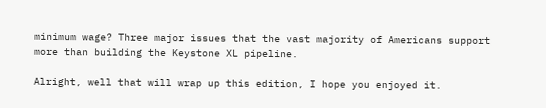minimum wage? Three major issues that the vast majority of Americans support more than building the Keystone XL pipeline.

Alright, well that will wrap up this edition, I hope you enjoyed it.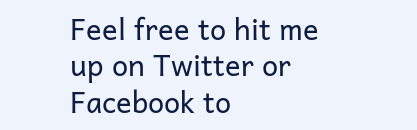Feel free to hit me up on Twitter or Facebook to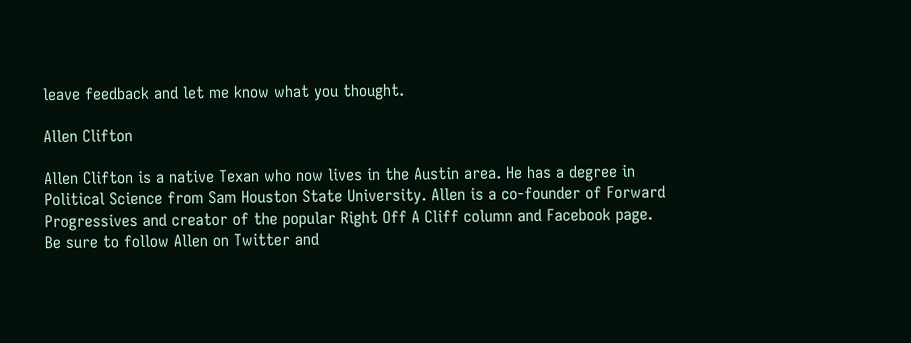leave feedback and let me know what you thought.

Allen Clifton

Allen Clifton is a native Texan who now lives in the Austin area. He has a degree in Political Science from Sam Houston State University. Allen is a co-founder of Forward Progressives and creator of the popular Right Off A Cliff column and Facebook page. Be sure to follow Allen on Twitter and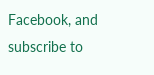Facebook, and subscribe to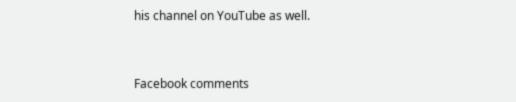his channel on YouTube as well.


Facebook comments